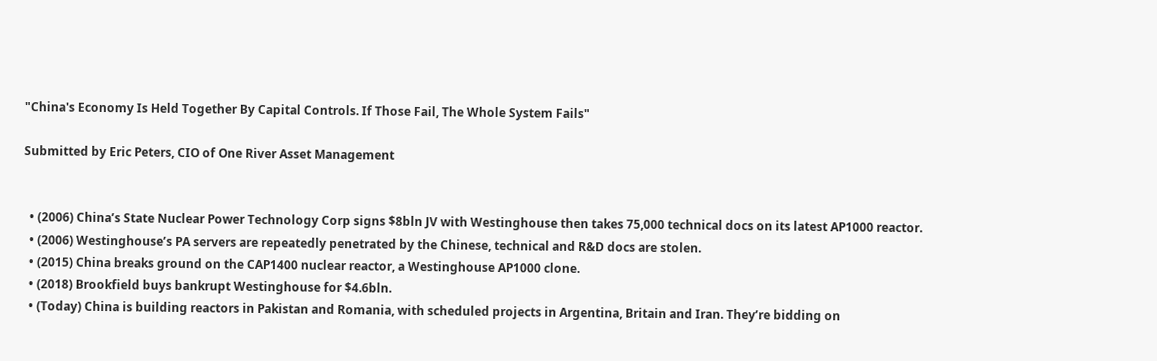"China's Economy Is Held Together By Capital Controls. If Those Fail, The Whole System Fails"

Submitted by Eric Peters, CIO of One River Asset Management


  • (2006) China’s State Nuclear Power Technology Corp signs $8bln JV with Westinghouse then takes 75,000 technical docs on its latest AP1000 reactor.
  • (2006) Westinghouse’s PA servers are repeatedly penetrated by the Chinese, technical and R&D docs are stolen.
  • (2015) China breaks ground on the CAP1400 nuclear reactor, a Westinghouse AP1000 clone.
  • (2018) Brookfield buys bankrupt Westinghouse for $4.6bln.
  • (Today) China is building reactors in Pakistan and Romania, with scheduled projects in Argentina, Britain and Iran. They’re bidding on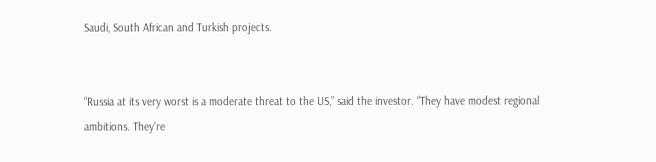Saudi, South African and Turkish projects.


“Russia at its very worst is a moderate threat to the US,” said the investor. “They have modest regional ambitions. They’re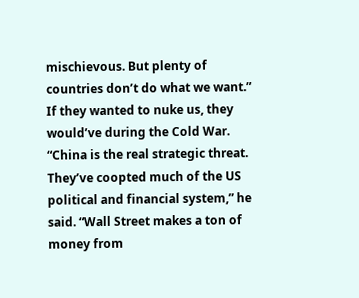mischievous. But plenty of countries don’t do what we want.” If they wanted to nuke us, they would’ve during the Cold War. “China is the real strategic threat. They’ve coopted much of the US political and financial system,” he said. “Wall Street makes a ton of money from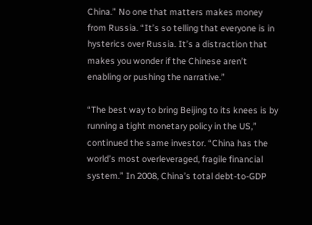China.” No one that matters makes money from Russia. “It’s so telling that everyone is in hysterics over Russia. It’s a distraction that makes you wonder if the Chinese aren’t enabling or pushing the narrative.”

“The best way to bring Beijing to its knees is by running a tight monetary policy in the US,” continued the same investor. “China has the world’s most overleveraged, fragile financial system.” In 2008, China’s total debt-to-GDP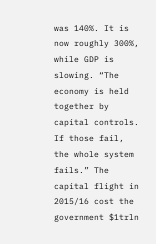was 140%. It is now roughly 300%, while GDP is slowing. “The economy is held together by capital controls. If those fail, the whole system fails.” The capital flight in 2015/16 cost the government $1trln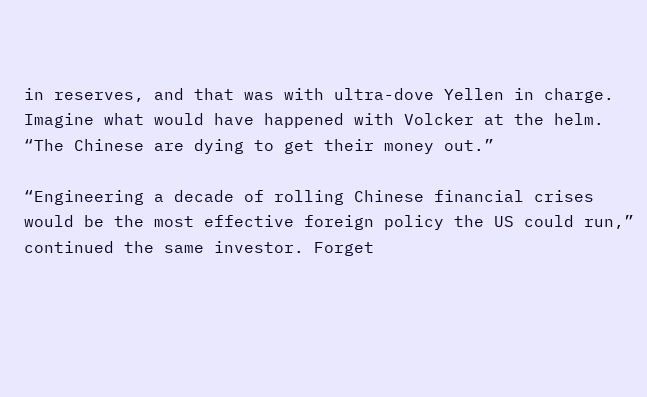in reserves, and that was with ultra-dove Yellen in charge. Imagine what would have happened with Volcker at the helm. “The Chinese are dying to get their money out.”

“Engineering a decade of rolling Chinese financial crises would be the most effective foreign policy the US could run,” continued the same investor. Forget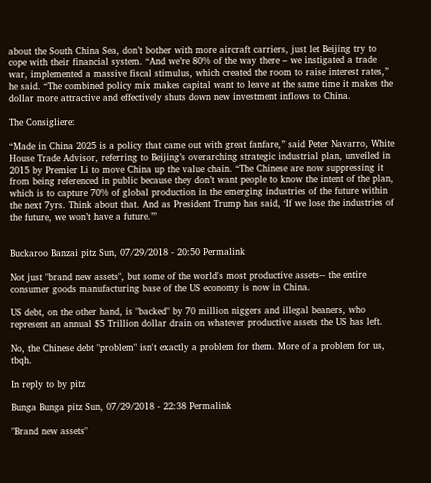about the South China Sea, don’t bother with more aircraft carriers, just let Beijing try to cope with their financial system. “And we’re 80% of the way there – we instigated a trade war, implemented a massive fiscal stimulus, which created the room to raise interest rates,” he said. “The combined policy mix makes capital want to leave at the same time it makes the dollar more attractive and effectively shuts down new investment inflows to China.

The Consigliere:

“Made in China 2025 is a policy that came out with great fanfare,” said Peter Navarro, White House Trade Advisor, referring to Beijing’s overarching strategic industrial plan, unveiled in 2015 by Premier Li to move China up the value chain. “The Chinese are now suppressing it from being referenced in public because they don’t want people to know the intent of the plan, which is to capture 70% of global production in the emerging industries of the future within the next 7yrs. Think about that. And as President Trump has said, ‘If we lose the industries of the future, we won’t have a future.’”


Buckaroo Banzai pitz Sun, 07/29/2018 - 20:50 Permalink

Not just "brand new assets", but some of the world's most productive assets-- the entire consumer goods manufacturing base of the US economy is now in China.

US debt, on the other hand, is "backed" by 70 million niggers and illegal beaners, who represent an annual $5 Trillion dollar drain on whatever productive assets the US has left.

No, the Chinese debt "problem" isn't exactly a problem for them. More of a problem for us, tbqh.

In reply to by pitz

Bunga Bunga pitz Sun, 07/29/2018 - 22:38 Permalink

"Brand new assets"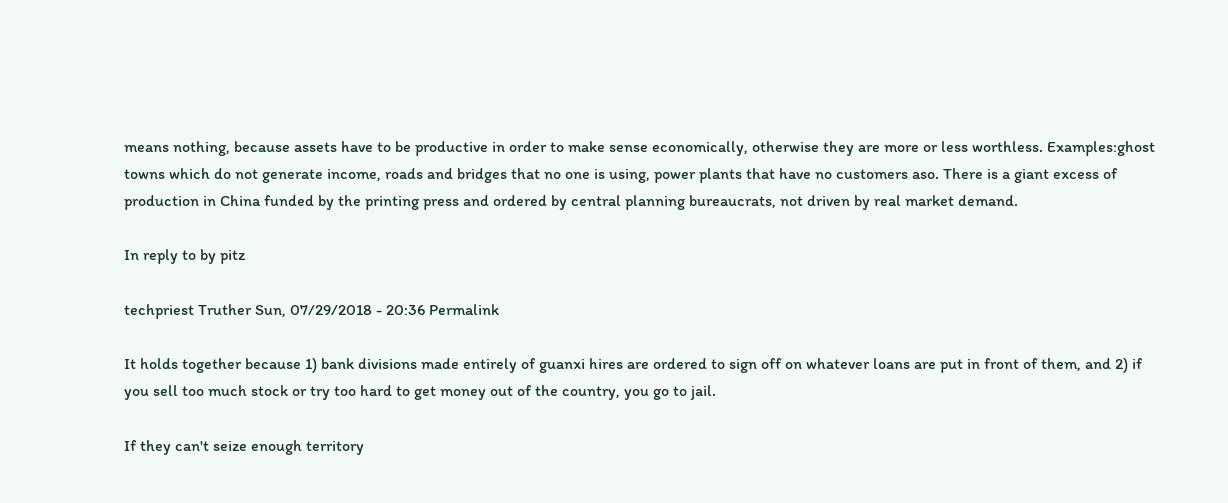means nothing, because assets have to be productive in order to make sense economically, otherwise they are more or less worthless. Examples:ghost towns which do not generate income, roads and bridges that no one is using, power plants that have no customers aso. There is a giant excess of production in China funded by the printing press and ordered by central planning bureaucrats, not driven by real market demand.

In reply to by pitz

techpriest Truther Sun, 07/29/2018 - 20:36 Permalink

It holds together because 1) bank divisions made entirely of guanxi hires are ordered to sign off on whatever loans are put in front of them, and 2) if you sell too much stock or try too hard to get money out of the country, you go to jail.

If they can't seize enough territory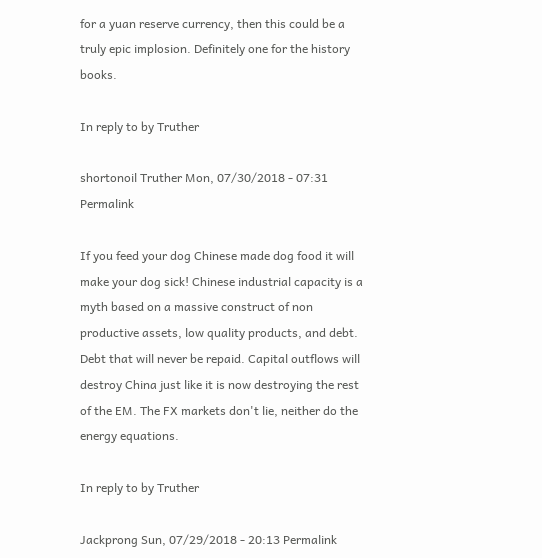for a yuan reserve currency, then this could be a truly epic implosion. Definitely one for the history books.

In reply to by Truther

shortonoil Truther Mon, 07/30/2018 - 07:31 Permalink

If you feed your dog Chinese made dog food it will make your dog sick! Chinese industrial capacity is a myth based on a massive construct of non productive assets, low quality products, and debt. Debt that will never be repaid. Capital outflows will destroy China just like it is now destroying the rest of the EM. The FX markets don't lie, neither do the energy equations.

In reply to by Truther

Jackprong Sun, 07/29/2018 - 20:13 Permalink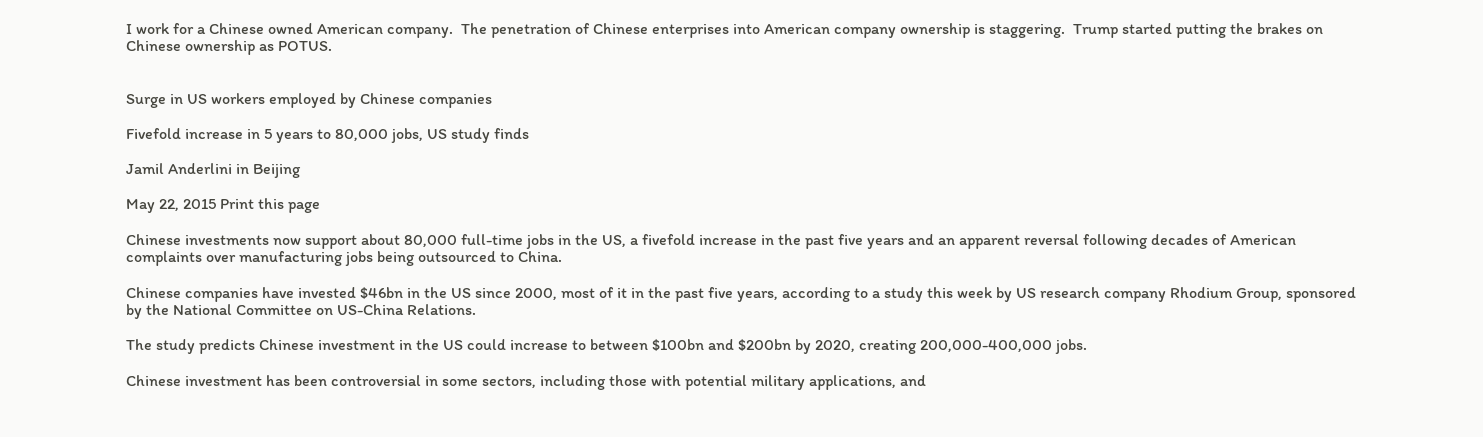I work for a Chinese owned American company.  The penetration of Chinese enterprises into American company ownership is staggering.  Trump started putting the brakes on Chinese ownership as POTUS.


Surge in US workers employed by Chinese companies

Fivefold increase in 5 years to 80,000 jobs, US study finds

Jamil Anderlini in Beijing

May 22, 2015 Print this page

Chinese investments now support about 80,000 full-time jobs in the US, a fivefold increase in the past five years and an apparent reversal following decades of American complaints over manufacturing jobs being outsourced to China.

Chinese companies have invested $46bn in the US since 2000, most of it in the past five years, according to a study this week by US research company Rhodium Group, sponsored by the National Committee on US-China Relations.

The study predicts Chinese investment in the US could increase to between $100bn and $200bn by 2020, creating 200,000-400,000 jobs.

Chinese investment has been controversial in some sectors, including those with potential military applications, and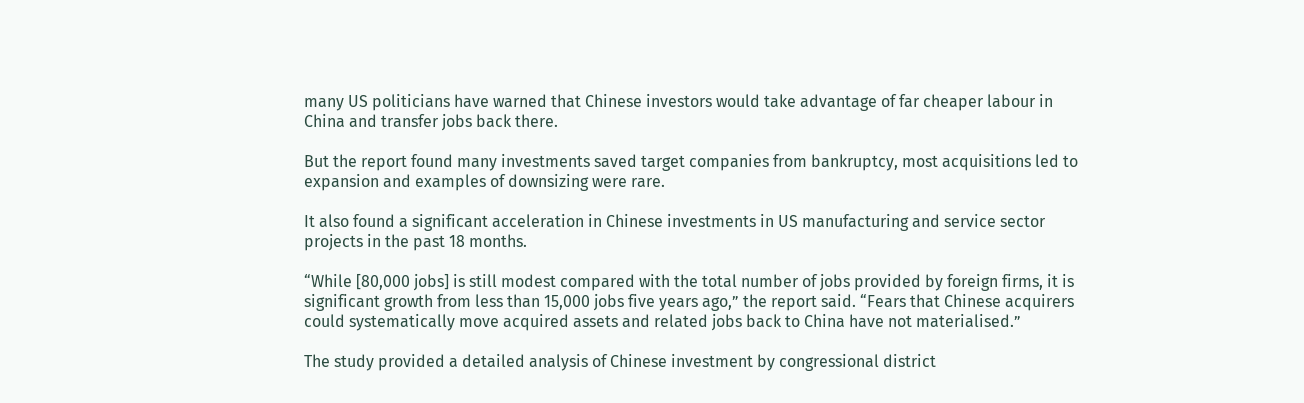many US politicians have warned that Chinese investors would take advantage of far cheaper labour in China and transfer jobs back there.

But the report found many investments saved target companies from bankruptcy, most acquisitions led to expansion and examples of downsizing were rare.

It also found a significant acceleration in Chinese investments in US manufacturing and service sector projects in the past 18 months.

“While [80,000 jobs] is still modest compared with the total number of jobs provided by foreign firms, it is significant growth from less than 15,000 jobs five years ago,” the report said. “Fears that Chinese acquirers could systematically move acquired assets and related jobs back to China have not materialised.”

The study provided a detailed analysis of Chinese investment by congressional district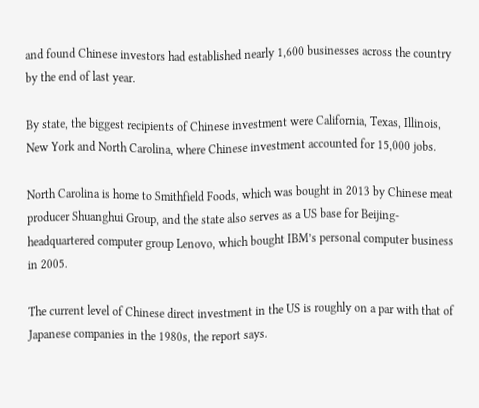and found Chinese investors had established nearly 1,600 businesses across the country by the end of last year.

By state, the biggest recipients of Chinese investment were California, Texas, Illinois, New York and North Carolina, where Chinese investment accounted for 15,000 jobs.

North Carolina is home to Smithfield Foods, which was bought in 2013 by Chinese meat producer Shuanghui Group, and the state also serves as a US base for Beijing-headquartered computer group Lenovo, which bought IBM’s personal computer business in 2005.

The current level of Chinese direct investment in the US is roughly on a par with that of Japanese companies in the 1980s, the report says.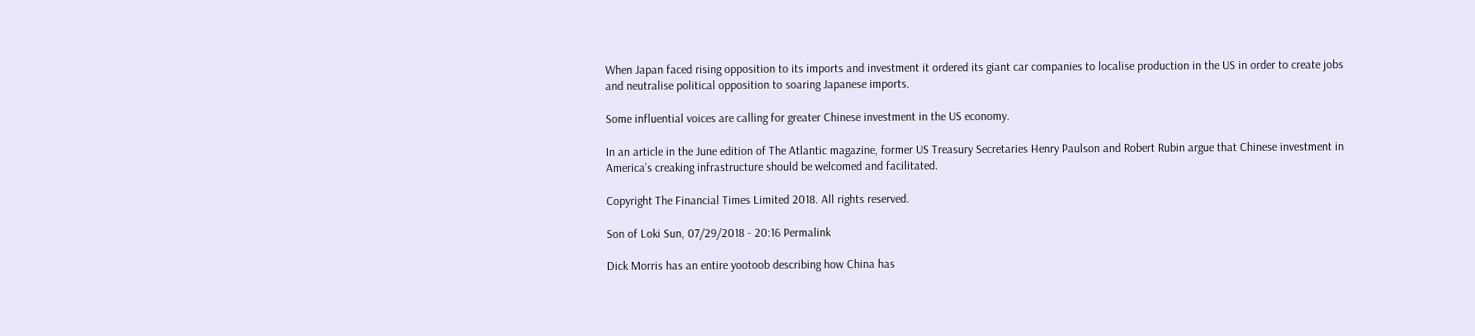When Japan faced rising opposition to its imports and investment it ordered its giant car companies to localise production in the US in order to create jobs and neutralise political opposition to soaring Japanese imports.

Some influential voices are calling for greater Chinese investment in the US economy.

In an article in the June edition of The Atlantic magazine, former US Treasury Secretaries Henry Paulson and Robert Rubin argue that Chinese investment in America’s creaking infrastructure should be welcomed and facilitated.

Copyright The Financial Times Limited 2018. All rights reserved.

Son of Loki Sun, 07/29/2018 - 20:16 Permalink

Dick Morris has an entire yootoob describing how China has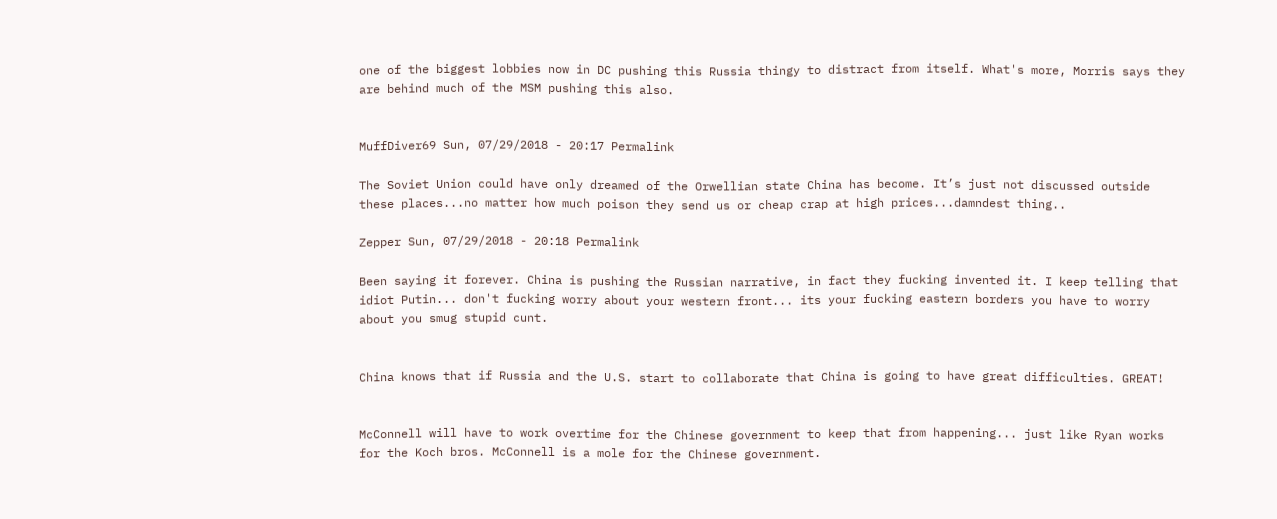one of the biggest lobbies now in DC pushing this Russia thingy to distract from itself. What's more, Morris says they are behind much of the MSM pushing this also.


MuffDiver69 Sun, 07/29/2018 - 20:17 Permalink

The Soviet Union could have only dreamed of the Orwellian state China has become. It’s just not discussed outside these places...no matter how much poison they send us or cheap crap at high prices...damndest thing..

Zepper Sun, 07/29/2018 - 20:18 Permalink

Been saying it forever. China is pushing the Russian narrative, in fact they fucking invented it. I keep telling that idiot Putin... don't fucking worry about your western front... its your fucking eastern borders you have to worry about you smug stupid cunt.


China knows that if Russia and the U.S. start to collaborate that China is going to have great difficulties. GREAT!


McConnell will have to work overtime for the Chinese government to keep that from happening... just like Ryan works for the Koch bros. McConnell is a mole for the Chinese government.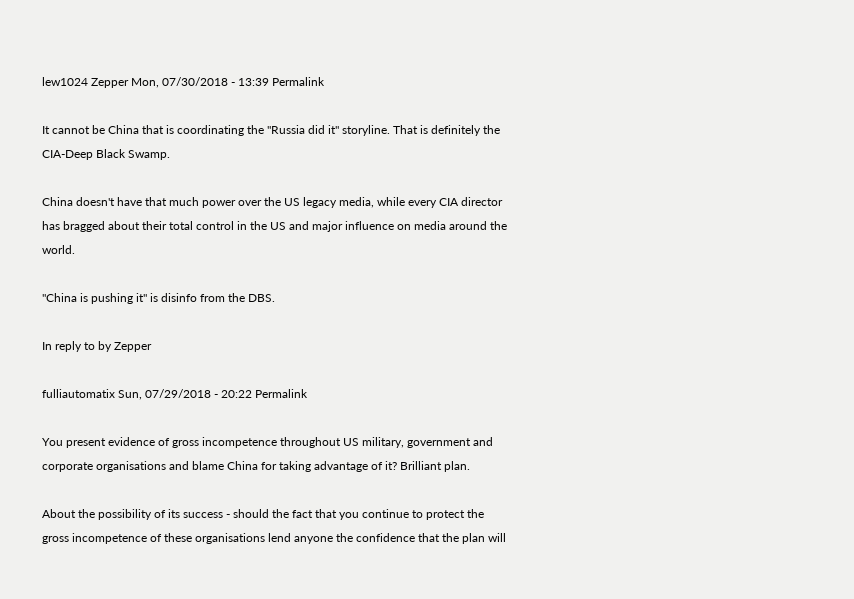lew1024 Zepper Mon, 07/30/2018 - 13:39 Permalink

It cannot be China that is coordinating the "Russia did it" storyline. That is definitely the CIA-Deep Black Swamp.

China doesn't have that much power over the US legacy media, while every CIA director has bragged about their total control in the US and major influence on media around the world.

"China is pushing it" is disinfo from the DBS.

In reply to by Zepper

fulliautomatix Sun, 07/29/2018 - 20:22 Permalink

You present evidence of gross incompetence throughout US military, government and corporate organisations and blame China for taking advantage of it? Brilliant plan.

About the possibility of its success - should the fact that you continue to protect the gross incompetence of these organisations lend anyone the confidence that the plan will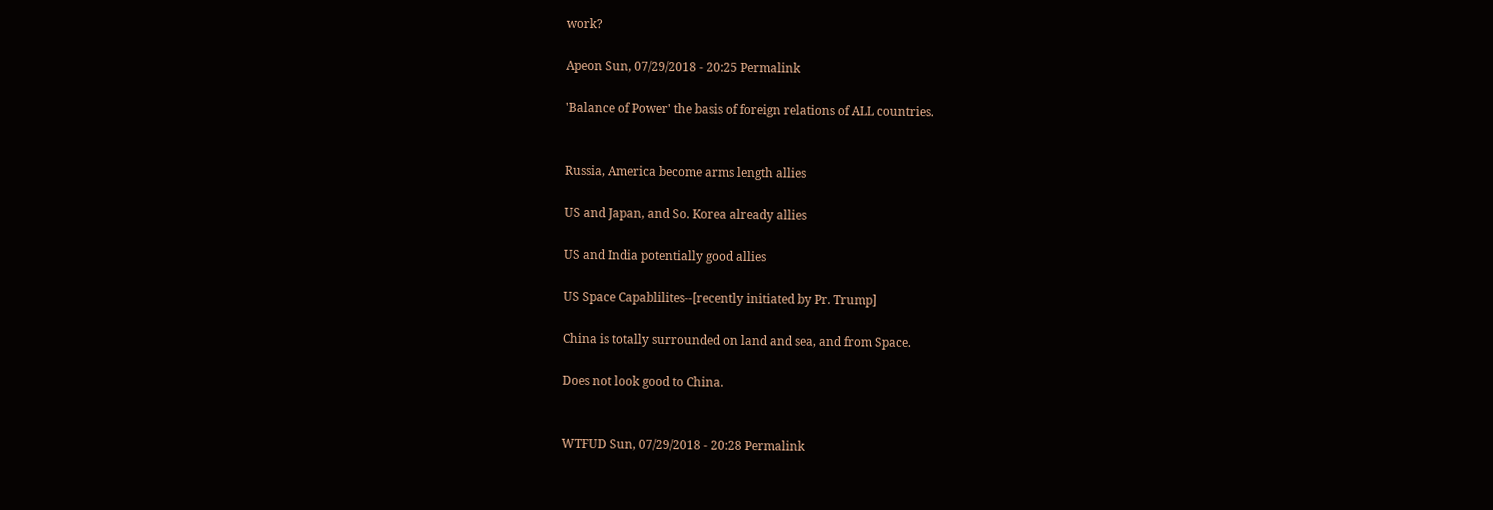work?

Apeon Sun, 07/29/2018 - 20:25 Permalink

'Balance of Power' the basis of foreign relations of ALL countries.


Russia, America become arms length allies

US and Japan, and So. Korea already allies

US and India potentially good allies

US Space Capablilites--[recently initiated by Pr. Trump]

China is totally surrounded on land and sea, and from Space.

Does not look good to China.


WTFUD Sun, 07/29/2018 - 20:28 Permalink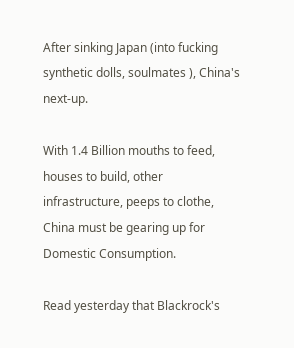After sinking Japan (into fucking synthetic dolls, soulmates ), China's next-up.

With 1.4 Billion mouths to feed, houses to build, other infrastructure, peeps to clothe, China must be gearing up for Domestic Consumption.

Read yesterday that Blackrock's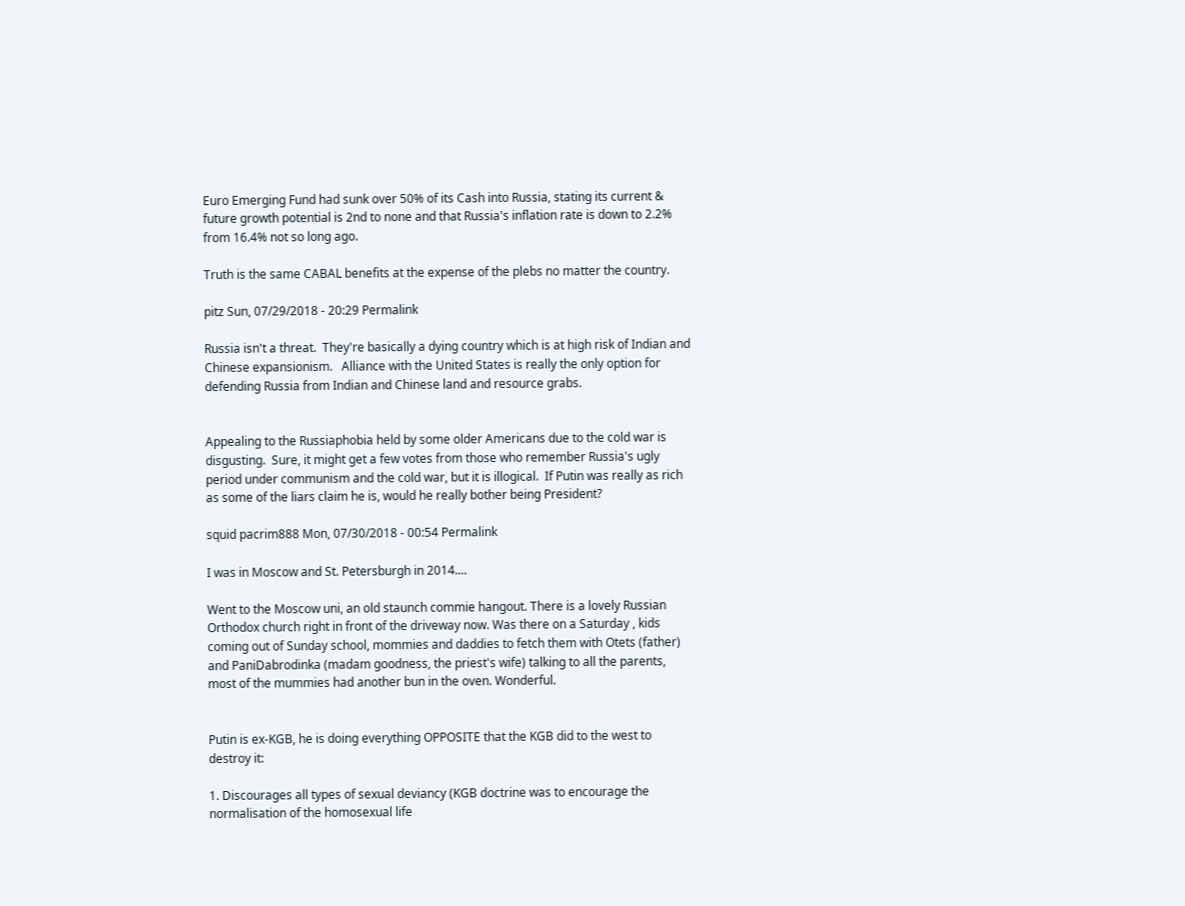Euro Emerging Fund had sunk over 50% of its Cash into Russia, stating its current & future growth potential is 2nd to none and that Russia's inflation rate is down to 2.2% from 16.4% not so long ago.

Truth is the same CABAL benefits at the expense of the plebs no matter the country.

pitz Sun, 07/29/2018 - 20:29 Permalink

Russia isn't a threat.  They're basically a dying country which is at high risk of Indian and Chinese expansionism.   Alliance with the United States is really the only option for defending Russia from Indian and Chinese land and resource grabs.


Appealing to the Russiaphobia held by some older Americans due to the cold war is disgusting.  Sure, it might get a few votes from those who remember Russia's ugly period under communism and the cold war, but it is illogical.  If Putin was really as rich as some of the liars claim he is, would he really bother being President?

squid pacrim888 Mon, 07/30/2018 - 00:54 Permalink

I was in Moscow and St. Petersburgh in 2014....

Went to the Moscow uni, an old staunch commie hangout. There is a lovely Russian Orthodox church right in front of the driveway now. Was there on a Saturday , kids coming out of Sunday school, mommies and daddies to fetch them with Otets (father) and PaniDabrodinka (madam goodness, the priest's wife) talking to all the parents, most of the mummies had another bun in the oven. Wonderful.


Putin is ex-KGB, he is doing everything OPPOSITE that the KGB did to the west to destroy it:

1. Discourages all types of sexual deviancy (KGB doctrine was to encourage the normalisation of the homosexual life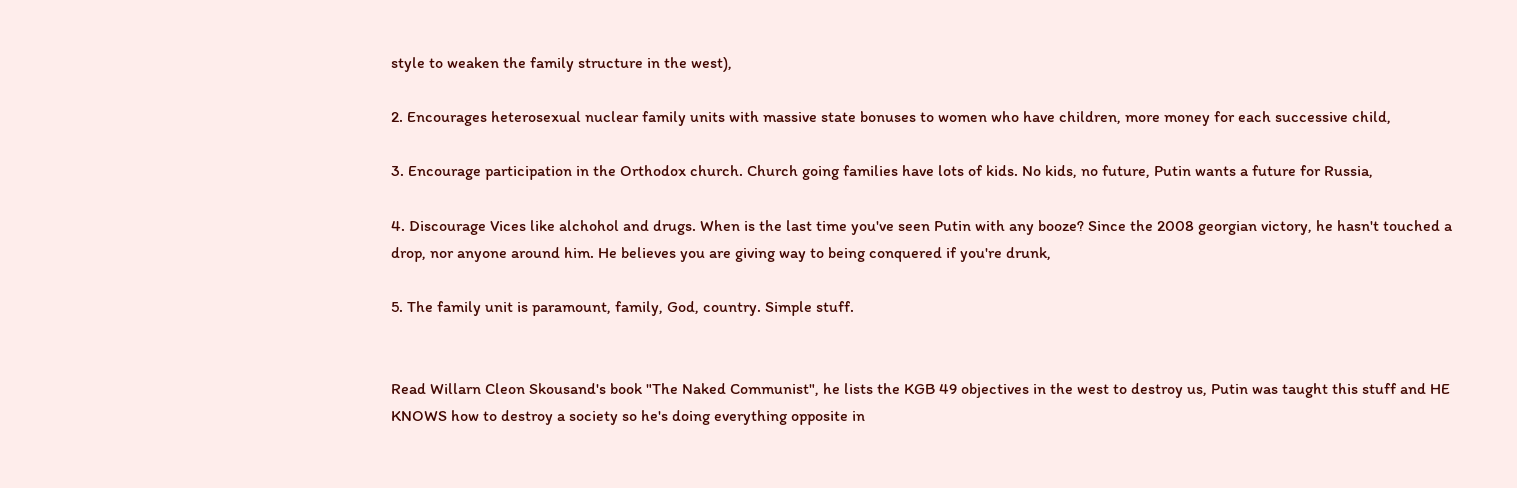style to weaken the family structure in the west),

2. Encourages heterosexual nuclear family units with massive state bonuses to women who have children, more money for each successive child,

3. Encourage participation in the Orthodox church. Church going families have lots of kids. No kids, no future, Putin wants a future for Russia,

4. Discourage Vices like alchohol and drugs. When is the last time you've seen Putin with any booze? Since the 2008 georgian victory, he hasn't touched a drop, nor anyone around him. He believes you are giving way to being conquered if you're drunk,

5. The family unit is paramount, family, God, country. Simple stuff.


Read Willarn Cleon Skousand's book "The Naked Communist", he lists the KGB 49 objectives in the west to destroy us, Putin was taught this stuff and HE KNOWS how to destroy a society so he's doing everything opposite in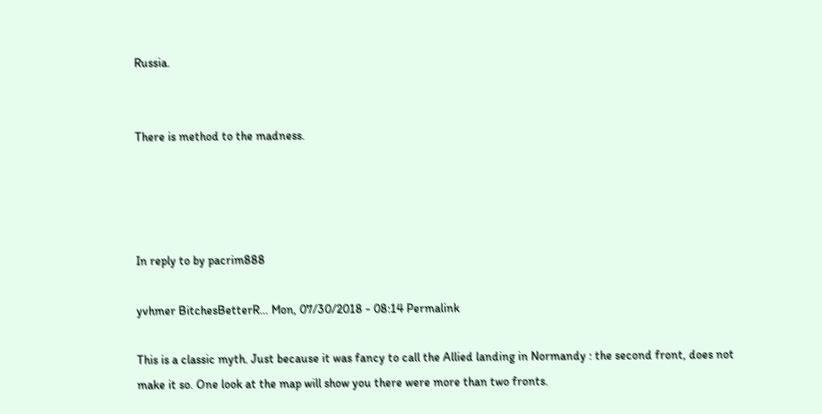Russia.


There is method to the madness.




In reply to by pacrim888

yvhmer BitchesBetterR… Mon, 07/30/2018 - 08:14 Permalink

This is a classic myth. Just because it was fancy to call the Allied landing in Normandy : the second front, does not make it so. One look at the map will show you there were more than two fronts.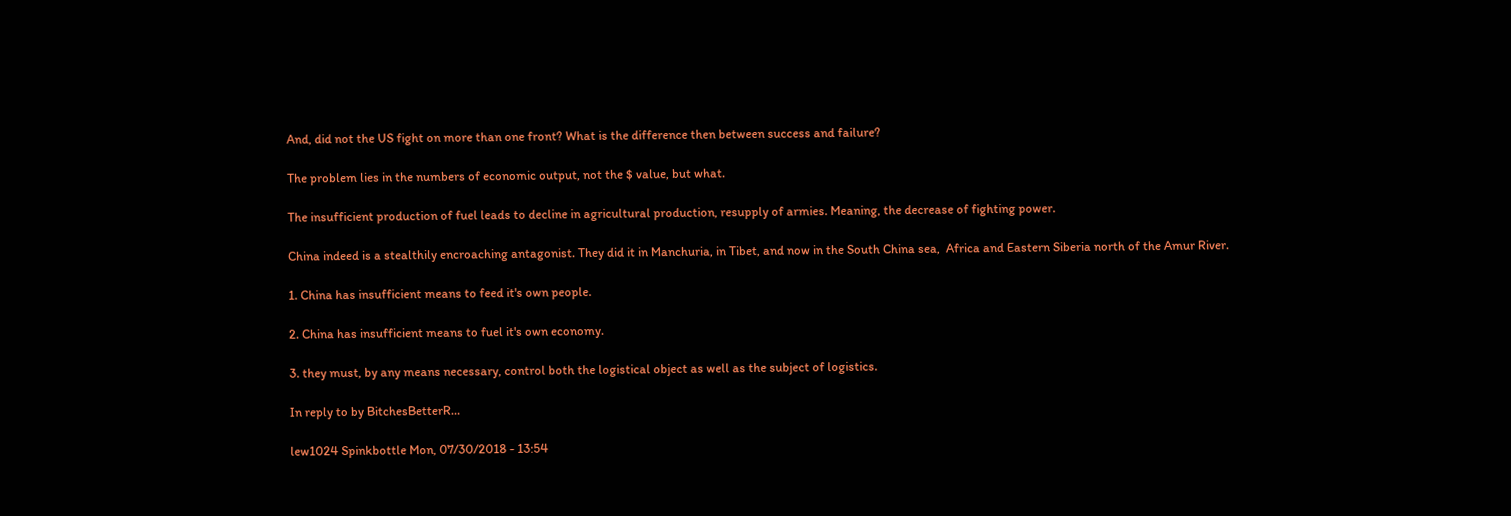And, did not the US fight on more than one front? What is the difference then between success and failure?

The problem lies in the numbers of economic output, not the $ value, but what.

The insufficient production of fuel leads to decline in agricultural production, resupply of armies. Meaning, the decrease of fighting power.

China indeed is a stealthily encroaching antagonist. They did it in Manchuria, in Tibet, and now in the South China sea,  Africa and Eastern Siberia north of the Amur River.

1. China has insufficient means to feed it's own people.

2. China has insufficient means to fuel it's own economy.

3. they must, by any means necessary, control both the logistical object as well as the subject of logistics.

In reply to by BitchesBetterR…

lew1024 Spinkbottle Mon, 07/30/2018 - 13:54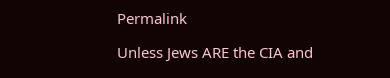Permalink

Unless Jews ARE the CIA and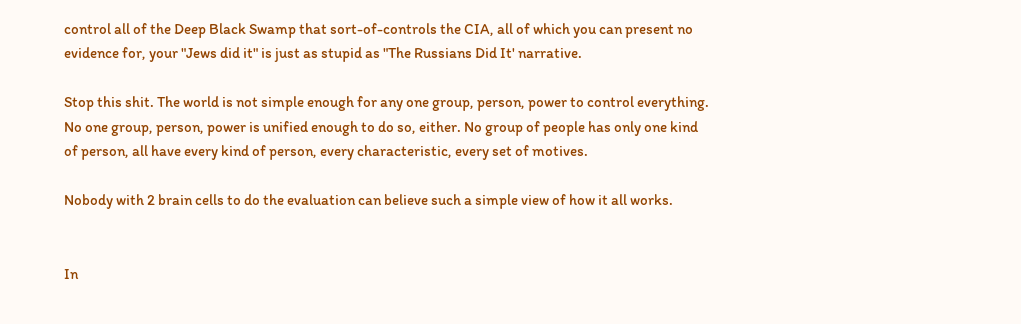control all of the Deep Black Swamp that sort-of-controls the CIA, all of which you can present no evidence for, your "Jews did it" is just as stupid as "The Russians Did It' narrative.

Stop this shit. The world is not simple enough for any one group, person, power to control everything. No one group, person, power is unified enough to do so, either. No group of people has only one kind of person, all have every kind of person, every characteristic, every set of motives.

Nobody with 2 brain cells to do the evaluation can believe such a simple view of how it all works.


In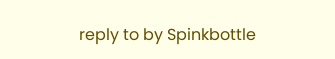reply to by Spinkbottle